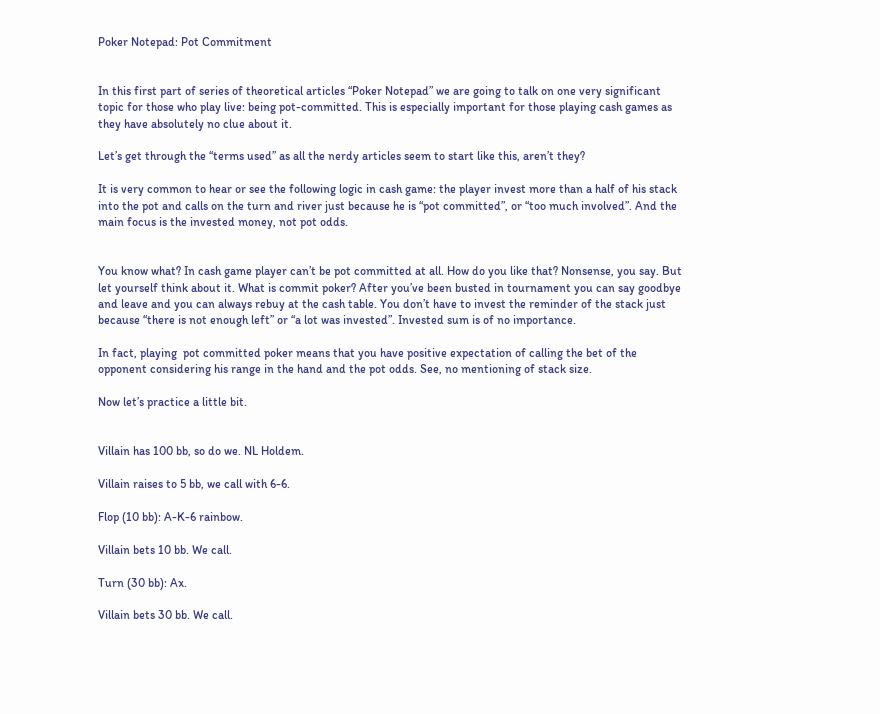Poker Notepad: Pot Commitment


In this first part of series of theoretical articles “Poker Notepad” we are going to talk on one very significant topic for those who play live: being pot-committed. This is especially important for those playing cash games as they have absolutely no clue about it.

Let’s get through the “terms used” as all the nerdy articles seem to start like this, aren’t they?

It is very common to hear or see the following logic in cash game: the player invest more than a half of his stack into the pot and calls on the turn and river just because he is “pot committed”, or “too much involved”. And the main focus is the invested money, not pot odds.


You know what? In cash game player can’t be pot committed at all. How do you like that? Nonsense, you say. But let yourself think about it. What is commit poker? After you’ve been busted in tournament you can say goodbye and leave and you can always rebuy at the cash table. You don’t have to invest the reminder of the stack just because “there is not enough left” or “a lot was invested”. Invested sum is of no importance.

In fact, playing  pot committed poker means that you have positive expectation of calling the bet of the opponent considering his range in the hand and the pot odds. See, no mentioning of stack size.

Now let’s practice a little bit.


Villain has 100 bb, so do we. NL Holdem.

Villain raises to 5 bb, we call with 6-6.

Flop (10 bb): A-K-6 rainbow.

Villain bets 10 bb. We call.

Turn (30 bb): Ax.

Villain bets 30 bb. We call.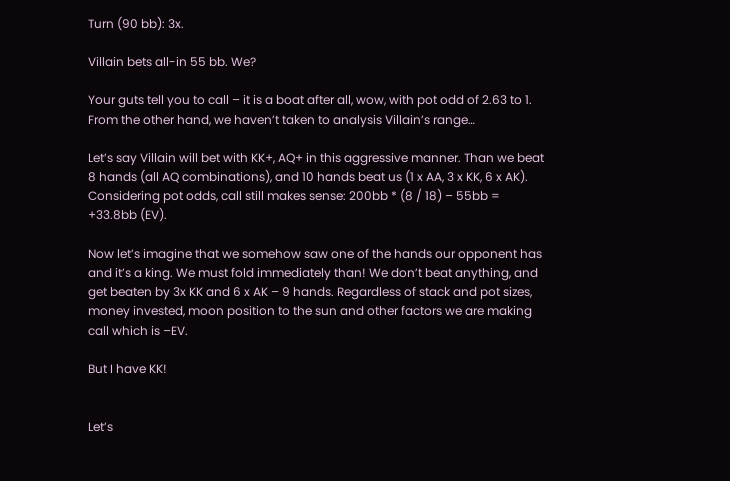Turn (90 bb): 3x.

Villain bets all-in 55 bb. We?

Your guts tell you to call – it is a boat after all, wow, with pot odd of 2.63 to 1. From the other hand, we haven’t taken to analysis Villain’s range…

Let’s say Villain will bet with KK+, AQ+ in this aggressive manner. Than we beat 8 hands (all AQ combinations), and 10 hands beat us (1 x AA, 3 x KK, 6 x AK). Considering pot odds, call still makes sense: 200bb * (8 / 18) – 55bb = +33.8bb (EV).

Now let’s imagine that we somehow saw one of the hands our opponent has and it’s a king. We must fold immediately than! We don’t beat anything, and get beaten by 3x KK and 6 x AK – 9 hands. Regardless of stack and pot sizes, money invested, moon position to the sun and other factors we are making call which is –EV.

But I have KK!


Let’s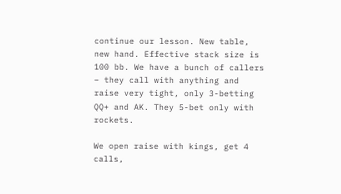continue our lesson. New table, new hand. Effective stack size is 100 bb. We have a bunch of callers – they call with anything and raise very tight, only 3-betting QQ+ and AK. They 5-bet only with rockets.

We open raise with kings, get 4 calls,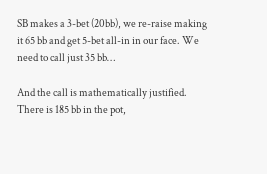SB makes a 3-bet (20bb), we re-raise making it 65 bb and get 5-bet all-in in our face. We need to call just 35 bb…

And the call is mathematically justified. There is 185 bb in the pot,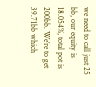we need to call just 25 bb, our equity is 18.054%, total pot is 200bb. We’re to get 39.71bb which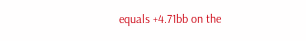equals +4.71bb on the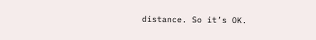distance. So it’s OK.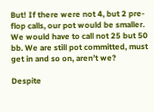But! If there were not 4, but 2 pre-flop calls, our pot would be smaller. We would have to call not 25 but 50 bb. We are still pot committed, must get in and so on, aren’t we?

Despite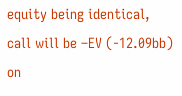equity being identical, call will be –EV (-12.09bb) on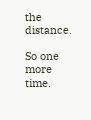the distance.

So one more time.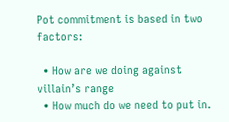Pot commitment is based in two factors:

  • How are we doing against villain’s range
  • How much do we need to put in.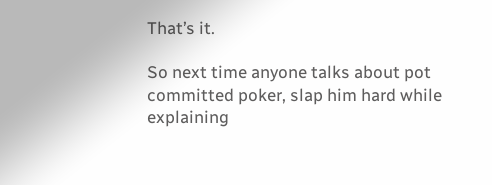That’s it.

So next time anyone talks about pot committed poker, slap him hard while explaining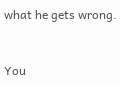what he gets wrong.


You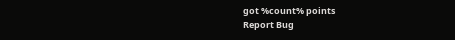got %count% points
Report Bug